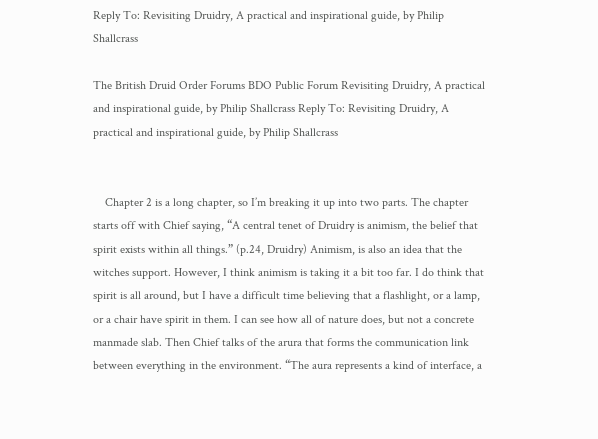Reply To: Revisiting Druidry, A practical and inspirational guide, by Philip Shallcrass

The British Druid Order Forums BDO Public Forum Revisiting Druidry, A practical and inspirational guide, by Philip Shallcrass Reply To: Revisiting Druidry, A practical and inspirational guide, by Philip Shallcrass


    Chapter 2 is a long chapter, so I’m breaking it up into two parts. The chapter starts off with Chief saying, “A central tenet of Druidry is animism, the belief that spirit exists within all things.” (p.24, Druidry) Animism, is also an idea that the witches support. However, I think animism is taking it a bit too far. I do think that spirit is all around, but I have a difficult time believing that a flashlight, or a lamp, or a chair have spirit in them. I can see how all of nature does, but not a concrete manmade slab. Then Chief talks of the arura that forms the communication link between everything in the environment. “The aura represents a kind of interface, a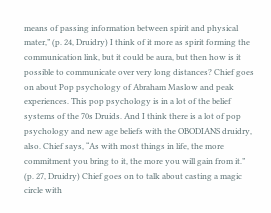means of passing information between spirit and physical mater,” (p. 24, Druidry) I think of it more as spirit forming the communication link, but it could be aura, but then how is it possible to communicate over very long distances? Chief goes on about Pop psychology of Abraham Maslow and peak experiences. This pop psychology is in a lot of the belief systems of the 70s Druids. And I think there is a lot of pop psychology and new age beliefs with the OBODIANS druidry, also. Chief says, “As with most things in life, the more commitment you bring to it, the more you will gain from it.” (p. 27, Druidry) Chief goes on to talk about casting a magic circle with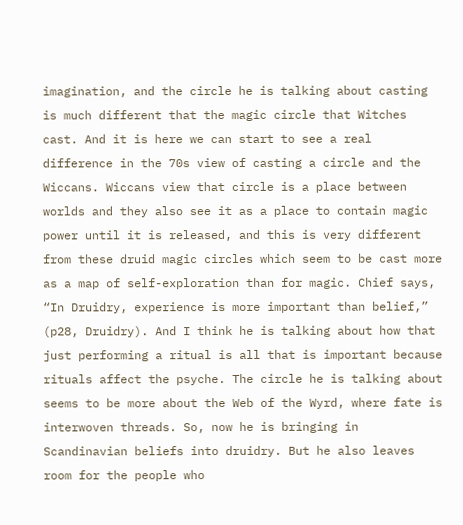imagination, and the circle he is talking about casting is much different that the magic circle that Witches cast. And it is here we can start to see a real difference in the 70s view of casting a circle and the Wiccans. Wiccans view that circle is a place between worlds and they also see it as a place to contain magic power until it is released, and this is very different from these druid magic circles which seem to be cast more as a map of self-exploration than for magic. Chief says, “In Druidry, experience is more important than belief,” (p28, Druidry). And I think he is talking about how that just performing a ritual is all that is important because rituals affect the psyche. The circle he is talking about seems to be more about the Web of the Wyrd, where fate is interwoven threads. So, now he is bringing in Scandinavian beliefs into druidry. But he also leaves room for the people who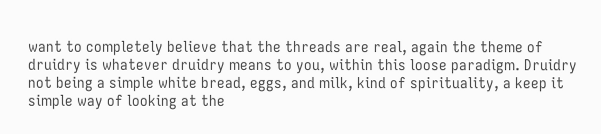want to completely believe that the threads are real, again the theme of druidry is whatever druidry means to you, within this loose paradigm. Druidry not being a simple white bread, eggs, and milk, kind of spirituality, a keep it simple way of looking at the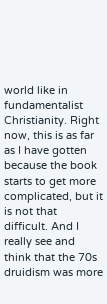world like in fundamentalist Christianity. Right now, this is as far as I have gotten because the book starts to get more complicated, but it is not that difficult. And I really see and think that the 70s druidism was more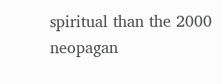spiritual than the 2000 neopagan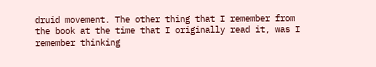druid movement. The other thing that I remember from the book at the time that I originally read it, was I remember thinking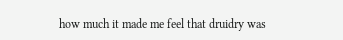how much it made me feel that druidry was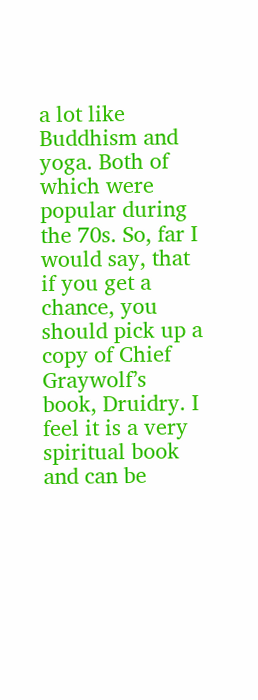a lot like Buddhism and yoga. Both of which were popular during the 70s. So, far I would say, that if you get a chance, you should pick up a copy of Chief Graywolf’s book, Druidry. I feel it is a very spiritual book and can be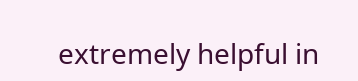extremely helpful in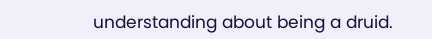understanding about being a druid.